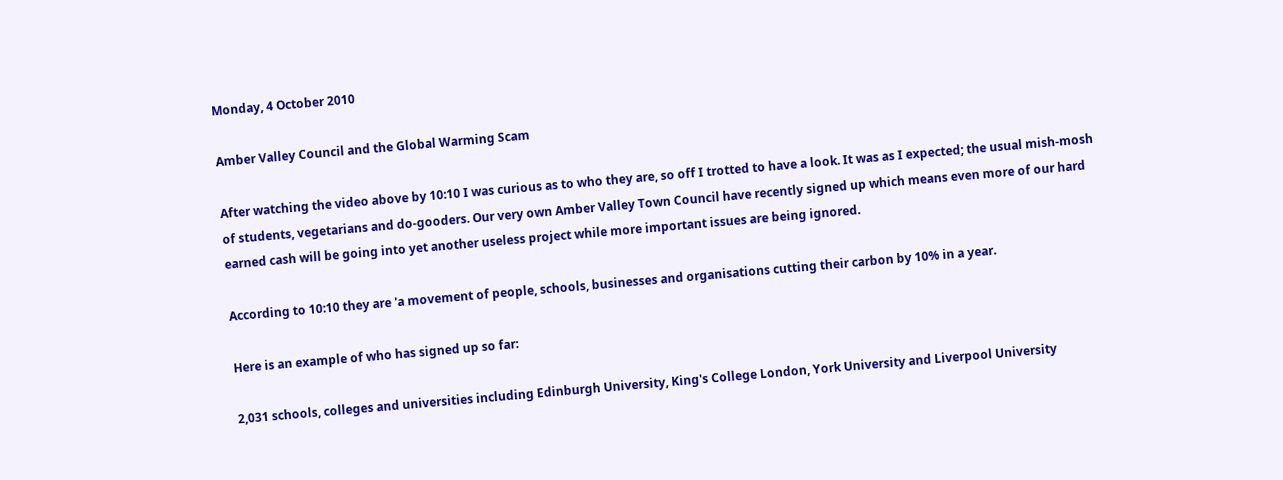Monday, 4 October 2010

Amber Valley Council and the Global Warming Scam

After watching the video above by 10:10 I was curious as to who they are, so off I trotted to have a look. It was as I expected; the usual mish-mosh of students, vegetarians and do-gooders. Our very own Amber Valley Town Council have recently signed up which means even more of our hard earned cash will be going into yet another useless project while more important issues are being ignored.

According to 10:10 they are 'a movement of people, schools, businesses and organisations cutting their carbon by 10% in a year.

Here is an example of who has signed up so far:

2,031 schools, colleges and universities including Edinburgh University, King's College London, York University and Liverpool University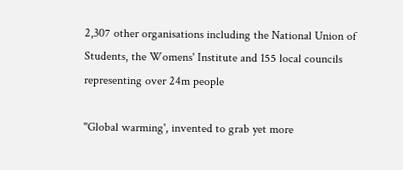2,307 other organisations including the National Union of Students, the Womens' Institute and 155 local councils representing over 24m people

''Global warming', invented to grab yet more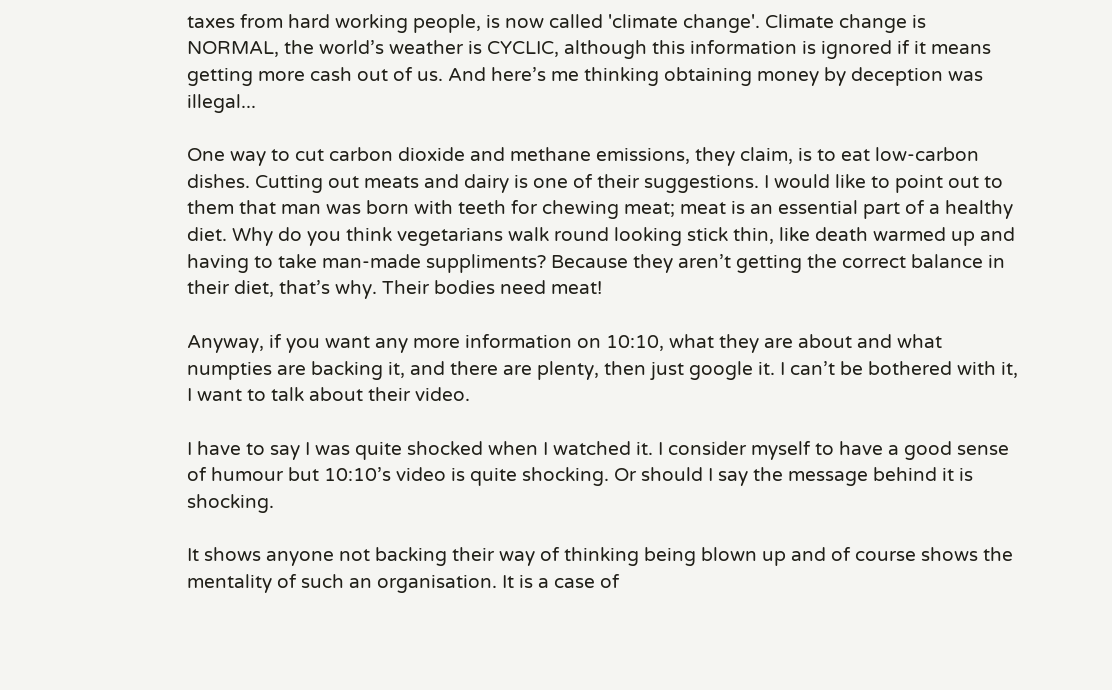taxes from hard working people, is now called 'climate change'. Climate change is NORMAL, the world’s weather is CYCLIC, although this information is ignored if it means getting more cash out of us. And here’s me thinking obtaining money by deception was illegal...

One way to cut carbon dioxide and methane emissions, they claim, is to eat low-carbon dishes. Cutting out meats and dairy is one of their suggestions. I would like to point out to them that man was born with teeth for chewing meat; meat is an essential part of a healthy diet. Why do you think vegetarians walk round looking stick thin, like death warmed up and having to take man-made suppliments? Because they aren’t getting the correct balance in their diet, that’s why. Their bodies need meat!

Anyway, if you want any more information on 10:10, what they are about and what numpties are backing it, and there are plenty, then just google it. I can’t be bothered with it, I want to talk about their video.

I have to say I was quite shocked when I watched it. I consider myself to have a good sense of humour but 10:10’s video is quite shocking. Or should I say the message behind it is shocking.

It shows anyone not backing their way of thinking being blown up and of course shows the mentality of such an organisation. It is a case of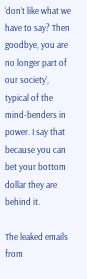‘don’t like what we have to say? Then goodbye, you are no longer part of our society’, typical of the mind-benders in power. I say that because you can bet your bottom dollar they are behind it.

The leaked emails from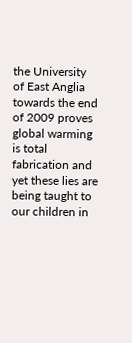the University of East Anglia towards the end of 2009 proves global warming is total fabrication and yet these lies are being taught to our children in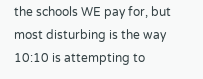the schools WE pay for, but most disturbing is the way 10:10 is attempting to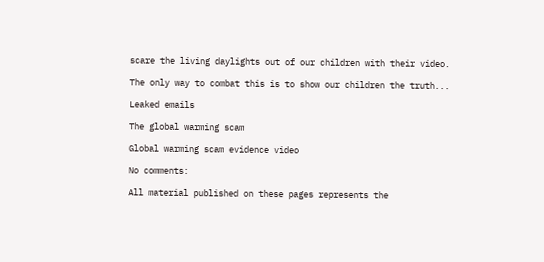scare the living daylights out of our children with their video.

The only way to combat this is to show our children the truth...

Leaked emails

The global warming scam

Global warming scam evidence video

No comments:

All material published on these pages represents the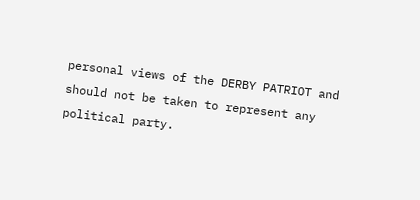personal views of the DERBY PATRIOT and should not be taken to represent any political party.